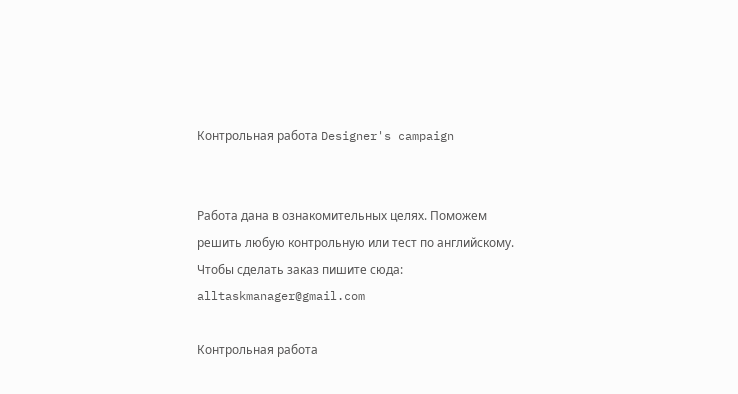Контрольная работа Designer's campaign


Работа дана в ознакомительных целях. Поможем решить любую контрольную или тест по английскому. Чтобы сделать заказ пишите сюда: alltaskmanager@gmail.com

Контрольная работа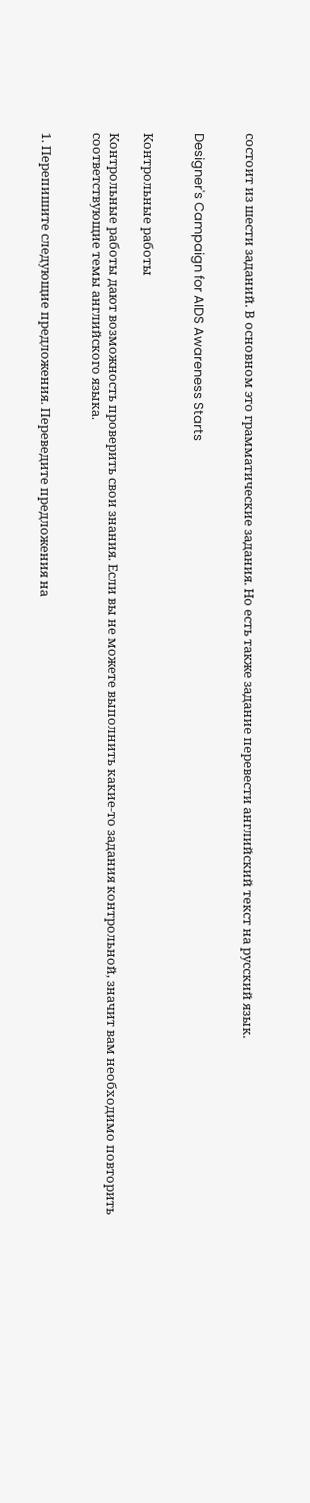состоит из шести заданий. В основном это грамматические задания. Но есть также задание перевести английский текст на русский язык.


Designer's Campaign for AIDS Awareness Starts


Контрольные работы

Контрольные работы дают возможность проверить свои знания. Если вы не можете выполнить какие-то задания контрольной, значит вам необходимо повторить соответствующие темы английского языка.


1. Перепишите следующие предложения. Переведите предложения на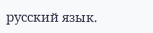русский язык.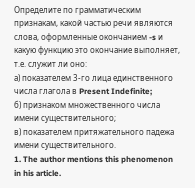Определите по грамматическим признакам, какой частью речи являются слова, оформленные окончанием -s и какую функцию это окончание выполняет, т.е. служит ли оно:
а) показателем 3-го лица единственного числа глагола в Present Indefinite;
б) признаком множественного числа имени существительного;
в) показателем притяжательного падежа имени существительного.
1. The author mentions this phenomenon in his article.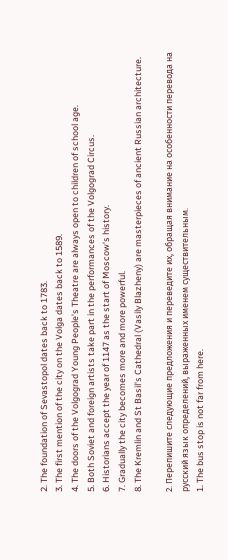2. The foundation of Sevastopol dates back to 1783.
3. The first mention of the city on the Volga dates back to 1589.
4. The doors of the Volgograd Young People's Theatre are always open to children of school age.
5. Both Soviet and foreign artists take part in the performances of the Volgograd Circus.
6. Historians accept the year of 1147 as the start of Moscow's history.
7. Gradually the city becomes more and more powerful.
8. The Kremlin and St Basil's Cathedral (Vasily Blazheny) are masterpieces of ancient Russian architecture.

2. Перепишите следующие предложения и переведите их, обращая внимание на особенности перевода на русский язык определений, выраженных именем существительным.
1. The bus stop is not far from here.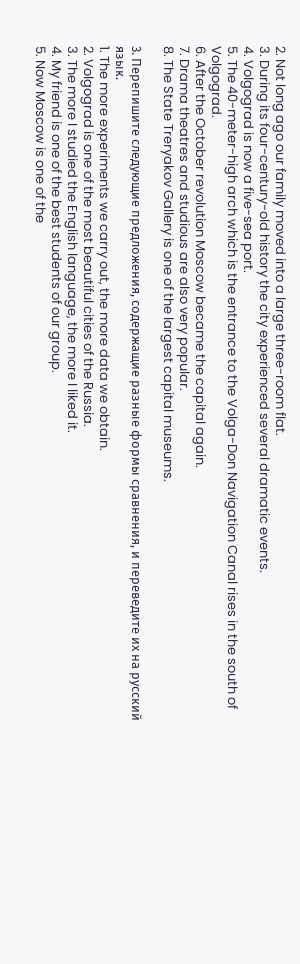2. Not long ago our family moved into a large three-room flat.
3. During its four-century-old history the city experienced several dramatic events.
4. Volgograd is now a five-sea port.
5. The 40-meter-high arch which is the entrance to the Volga-Don Navigation Canal rises in the south of Volgograd.
6. After the October revolution Moscow became the capital again.
7. Drama theatres and studious are also very popular.
8. The State Treryakov Gallery is one of the largest capital museums.

3. Перепишите следующие предложения, содержащие разные формы сравнения, и переведите их на русский язык.
1. The more experiments we carry out, the more data we obtain.
2. Volgograd is one of the most beautiful cities of the Russia.
3. The more I studied the English language, the more I liked it.
4. My friend is one of the best students of our group.
5. Now Moscow is one of the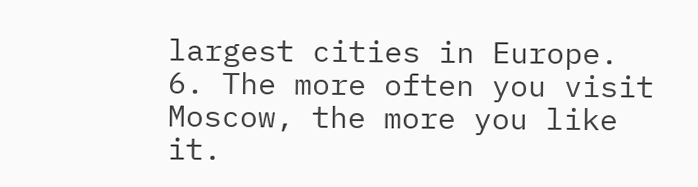largest cities in Europe.
6. The more often you visit Moscow, the more you like it.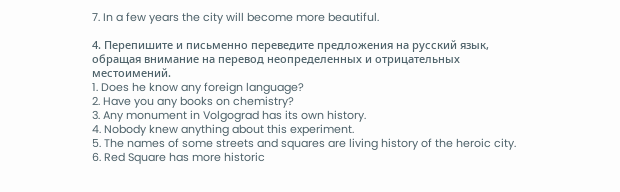7. In a few years the city will become more beautiful.

4. Перепишите и письменно переведите предложения на русский язык, обращая внимание на перевод неопределенных и отрицательных местоимений.
1. Does he know any foreign language?
2. Have you any books on chemistry?
3. Any monument in Volgograd has its own history.
4. Nobody knew anything about this experiment.
5. The names of some streets and squares are living history of the heroic city.
6. Red Square has more historic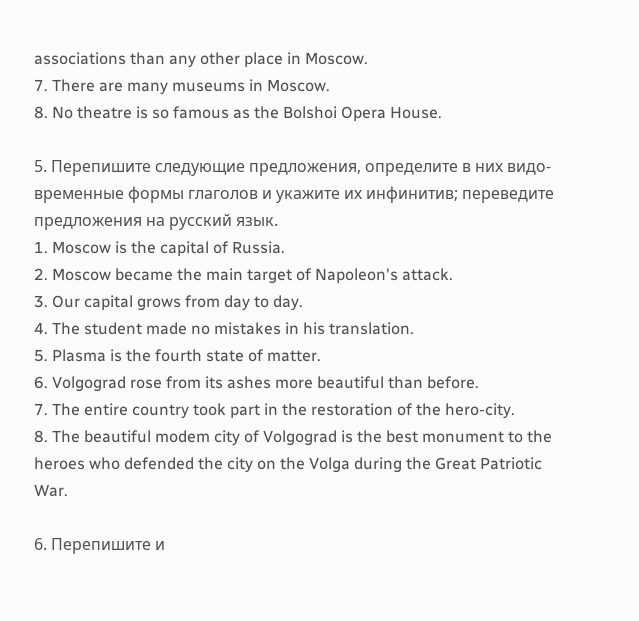associations than any other place in Moscow.
7. There are many museums in Moscow.
8. No theatre is so famous as the Bolshoi Opera House.

5. Перепишите следующие предложения, определите в них видо-временные формы глаголов и укажите их инфинитив; переведите предложения на русский язык.
1. Moscow is the capital of Russia.
2. Moscow became the main target of Napoleon's attack.
3. Our capital grows from day to day.
4. The student made no mistakes in his translation.
5. Plasma is the fourth state of matter.
6. Volgograd rose from its ashes more beautiful than before.
7. The entire country took part in the restoration of the hero-city.
8. The beautiful modem city of Volgograd is the best monument to the heroes who defended the city on the Volga during the Great Patriotic War.

6. Перепишите и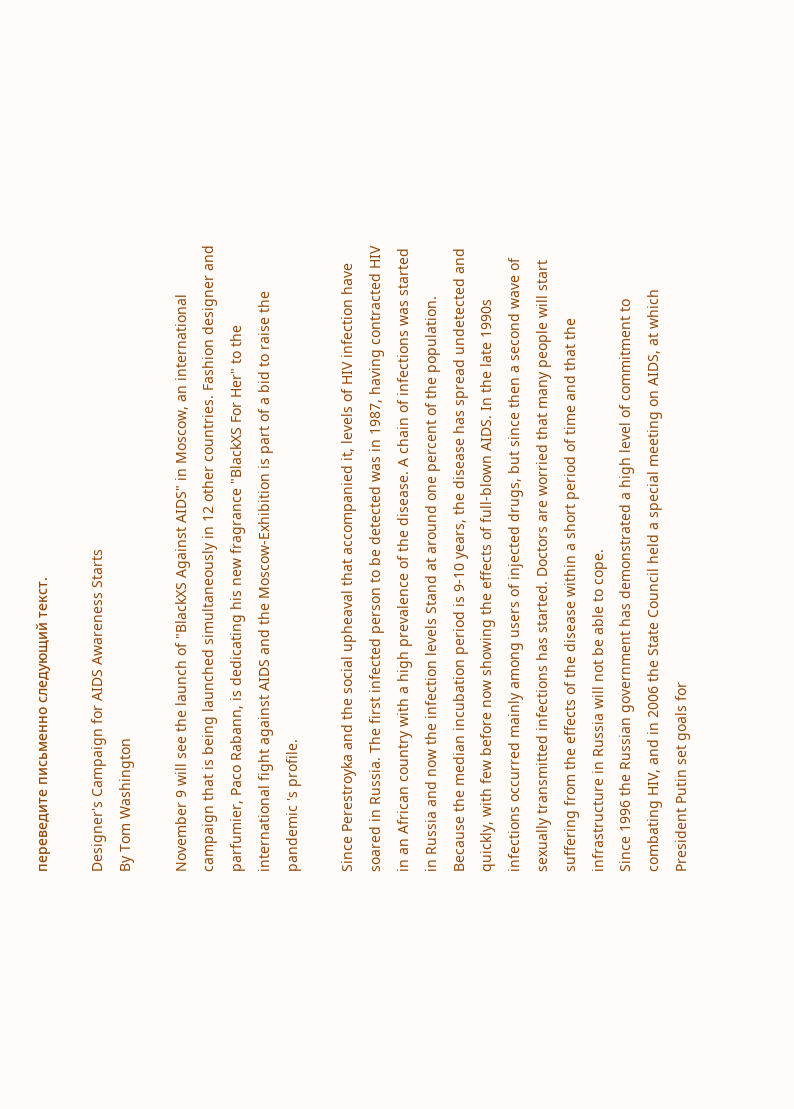переведите письменно следующий текст.

Designer's Campaign for AIDS Awareness Starts
By Tom Washington

November 9 will see the launch of "BlackXS Against AIDS" in Moscow, an international campaign that is being launched simultaneously in 12 other countries. Fashion designer and parfumier, Paco Rabann, is dedicating his new fragrance "BlackXS For Her" to the international fight against AIDS and the Moscow-Exhibition is part of a bid to raise the pandemic 's profile.

Since Perestroyka and the social upheaval that accompanied it, levels of HIV infection have soared in Russia. The first infected person to be detected was in 1987, having contracted HIV in an African country with a high prevalence of the disease. A chain of infections was started in Russia and now the infection levels Stand at around one percent of the population.
Because the median incubation period is 9-10 years, the disease has spread undetected and quickly, with few before now showing the effects of full-blown AIDS. In the late 1990s infections occurred mainly among users of injected drugs, but since then a second wave of sexually transmitted infections has started. Doctors are worried that many people will start suffering from the effects of the disease within a short period of time and that the infrastructure in Russia will not be able to cope.
Since 1996 the Russian government has demonstrated a high level of commitment to combating HIV, and in 2006 the State Council held a special meeting on AIDS, at which President Putin set goals for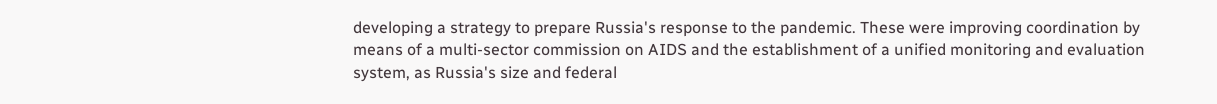developing a strategy to prepare Russia's response to the pandemic. These were improving coordination by means of a multi-sector commission on AIDS and the establishment of a unified monitoring and evaluation system, as Russia's size and federal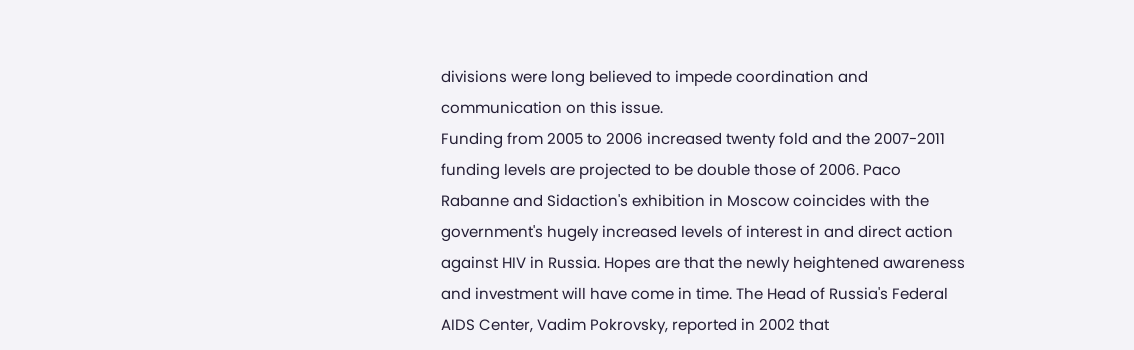divisions were long believed to impede coordination and communication on this issue.
Funding from 2005 to 2006 increased twenty fold and the 2007-2011 funding levels are projected to be double those of 2006. Paco Rabanne and Sidaction's exhibition in Moscow coincides with the government's hugely increased levels of interest in and direct action against HIV in Russia. Hopes are that the newly heightened awareness and investment will have come in time. The Head of Russia's Federal AIDS Center, Vadim Pokrovsky, reported in 2002 that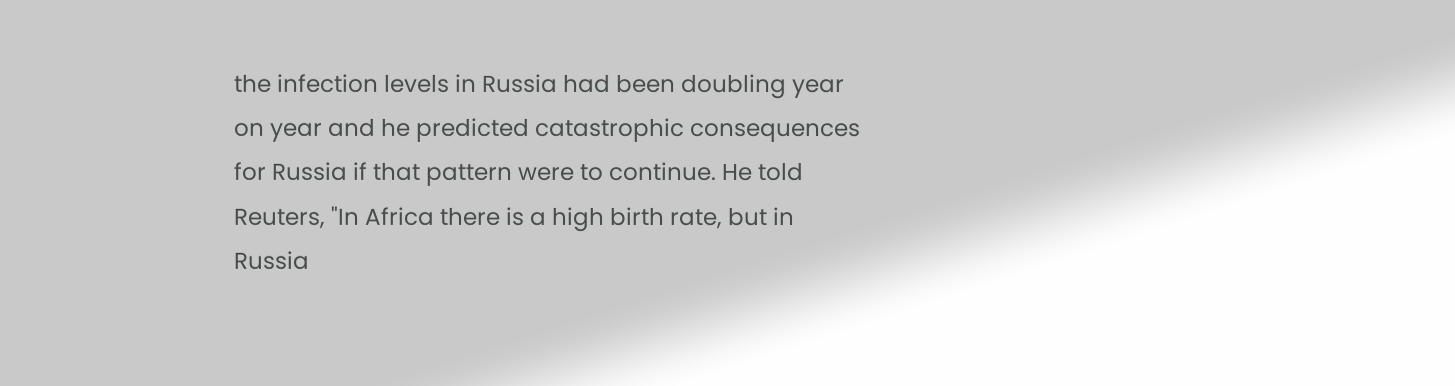the infection levels in Russia had been doubling year on year and he predicted catastrophic consequences for Russia if that pattern were to continue. He told Reuters, "In Africa there is a high birth rate, but in Russia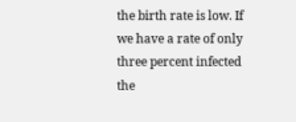the birth rate is low. If we have a rate of only three percent infected the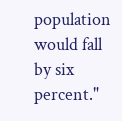population would fall by six percent."